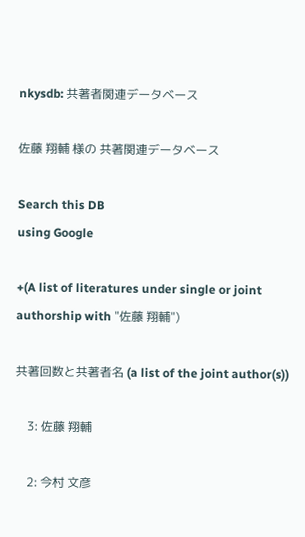nkysdb: 共著者関連データベース

佐藤 翔輔 様の 共著関連データベース

Search this DB
using Google

+(A list of literatures under single or joint authorship with "佐藤 翔輔")

共著回数と共著者名 (a list of the joint author(s))

    3: 佐藤 翔輔

    2: 今村 文彦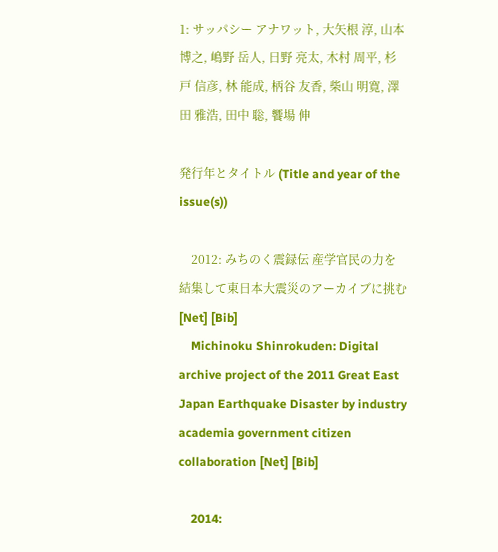1: サッパシー アナワット, 大矢根 淳, 山本 博之, 嶋野 岳人, 日野 亮太, 木村 周平, 杉戸 信彦, 林 能成, 柄谷 友香, 柴山 明寛, 澤田 雅浩, 田中 聡, 饗場 伸

発行年とタイトル (Title and year of the issue(s))

    2012: みちのく震録伝 産学官民の力を結集して東日本大震災のアーカイブに挑む [Net] [Bib]
    Michinoku Shinrokuden: Digital archive project of the 2011 Great East Japan Earthquake Disaster by industry academia government citizen collaboration [Net] [Bib]

    2014: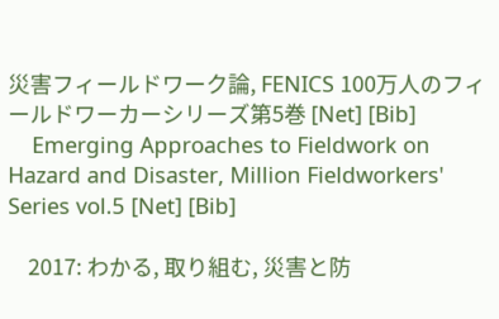災害フィールドワーク論, FENICS 100万人のフィールドワーカーシリーズ第5巻 [Net] [Bib]
    Emerging Approaches to Fieldwork on Hazard and Disaster, Million Fieldworkers' Series vol.5 [Net] [Bib]

    2017: わかる, 取り組む, 災害と防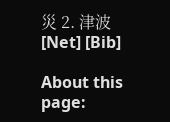災 2. 津波 [Net] [Bib]

About this page: